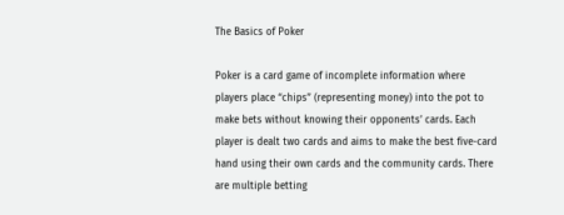The Basics of Poker

Poker is a card game of incomplete information where players place “chips” (representing money) into the pot to make bets without knowing their opponents’ cards. Each player is dealt two cards and aims to make the best five-card hand using their own cards and the community cards. There are multiple betting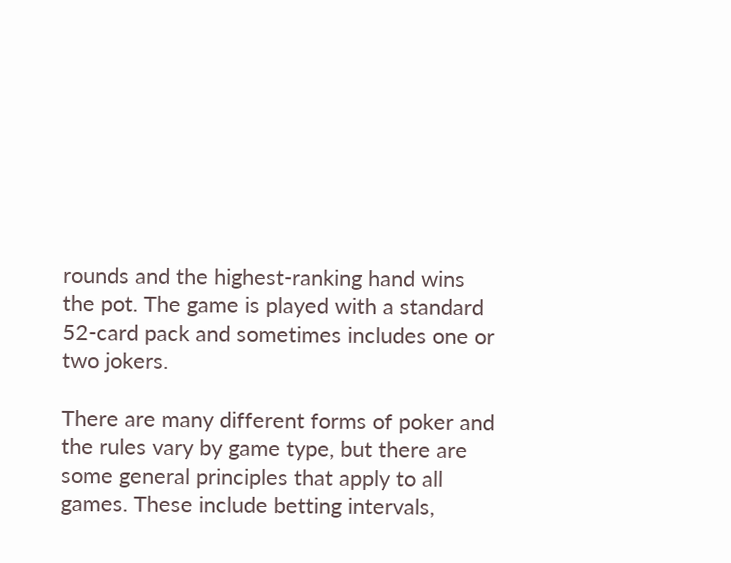rounds and the highest-ranking hand wins the pot. The game is played with a standard 52-card pack and sometimes includes one or two jokers.

There are many different forms of poker and the rules vary by game type, but there are some general principles that apply to all games. These include betting intervals,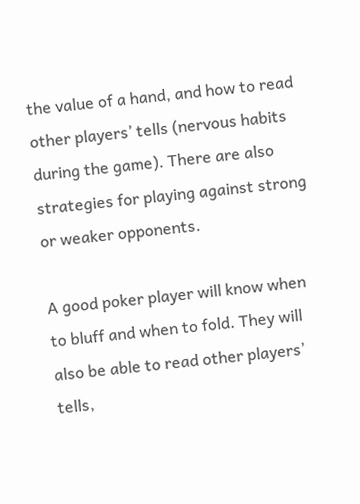the value of a hand, and how to read other players’ tells (nervous habits during the game). There are also strategies for playing against strong or weaker opponents.

A good poker player will know when to bluff and when to fold. They will also be able to read other players’ tells,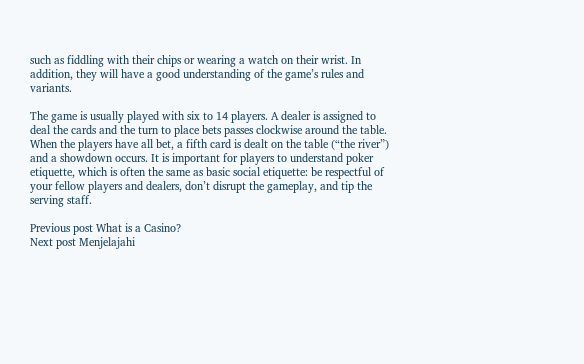such as fiddling with their chips or wearing a watch on their wrist. In addition, they will have a good understanding of the game’s rules and variants.

The game is usually played with six to 14 players. A dealer is assigned to deal the cards and the turn to place bets passes clockwise around the table. When the players have all bet, a fifth card is dealt on the table (“the river”) and a showdown occurs. It is important for players to understand poker etiquette, which is often the same as basic social etiquette: be respectful of your fellow players and dealers, don’t disrupt the gameplay, and tip the serving staff.

Previous post What is a Casino?
Next post Menjelajahi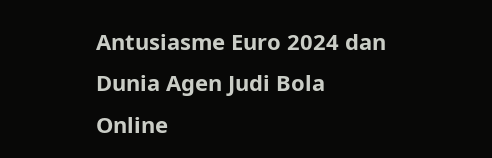Antusiasme Euro 2024 dan Dunia Agen Judi Bola Online